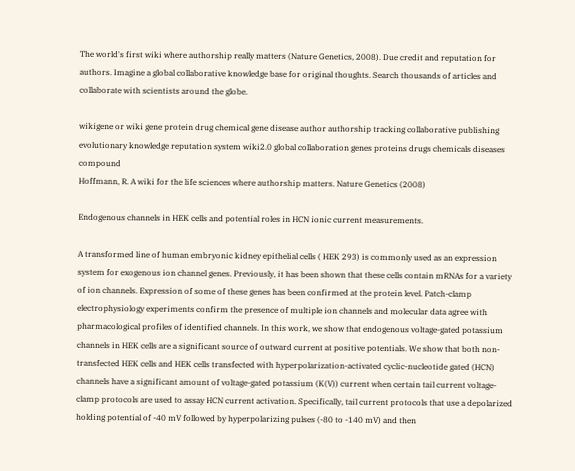The world's first wiki where authorship really matters (Nature Genetics, 2008). Due credit and reputation for authors. Imagine a global collaborative knowledge base for original thoughts. Search thousands of articles and collaborate with scientists around the globe.

wikigene or wiki gene protein drug chemical gene disease author authorship tracking collaborative publishing evolutionary knowledge reputation system wiki2.0 global collaboration genes proteins drugs chemicals diseases compound
Hoffmann, R. A wiki for the life sciences where authorship matters. Nature Genetics (2008)

Endogenous channels in HEK cells and potential roles in HCN ionic current measurements.

A transformed line of human embryonic kidney epithelial cells ( HEK 293) is commonly used as an expression system for exogenous ion channel genes. Previously, it has been shown that these cells contain mRNAs for a variety of ion channels. Expression of some of these genes has been confirmed at the protein level. Patch-clamp electrophysiology experiments confirm the presence of multiple ion channels and molecular data agree with pharmacological profiles of identified channels. In this work, we show that endogenous voltage-gated potassium channels in HEK cells are a significant source of outward current at positive potentials. We show that both non-transfected HEK cells and HEK cells transfected with hyperpolarization-activated cyclic-nucleotide gated (HCN) channels have a significant amount of voltage-gated potassium (K(V)) current when certain tail current voltage-clamp protocols are used to assay HCN current activation. Specifically, tail current protocols that use a depolarized holding potential of -40 mV followed by hyperpolarizing pulses (-80 to -140 mV) and then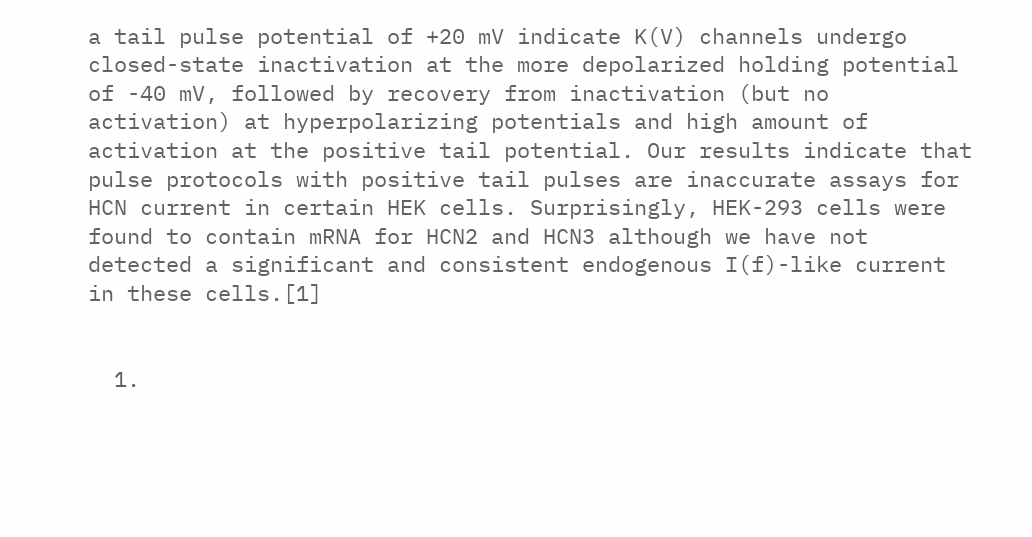a tail pulse potential of +20 mV indicate K(V) channels undergo closed-state inactivation at the more depolarized holding potential of -40 mV, followed by recovery from inactivation (but no activation) at hyperpolarizing potentials and high amount of activation at the positive tail potential. Our results indicate that pulse protocols with positive tail pulses are inaccurate assays for HCN current in certain HEK cells. Surprisingly, HEK-293 cells were found to contain mRNA for HCN2 and HCN3 although we have not detected a significant and consistent endogenous I(f)-like current in these cells.[1]


  1.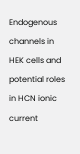Endogenous channels in HEK cells and potential roles in HCN ionic current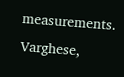measurements. Varghese,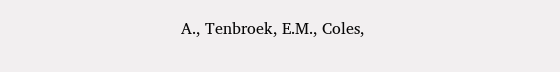A., Tenbroek, E.M., Coles,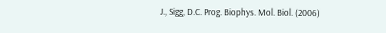J., Sigg, D.C. Prog. Biophys. Mol. Biol. (2006)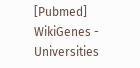[Pubmed]
WikiGenes - Universities